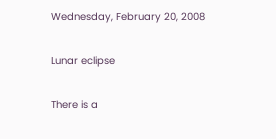Wednesday, February 20, 2008

Lunar eclipse

There is a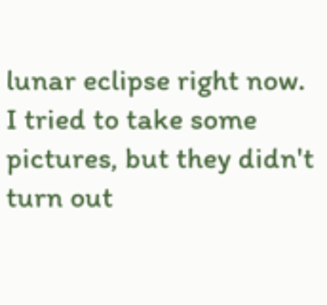lunar eclipse right now. I tried to take some pictures, but they didn't turn out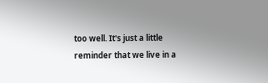too well. It's just a little reminder that we live in a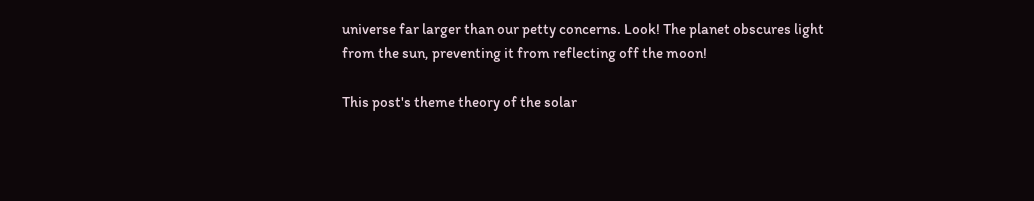universe far larger than our petty concerns. Look! The planet obscures light from the sun, preventing it from reflecting off the moon!

This post's theme theory of the solar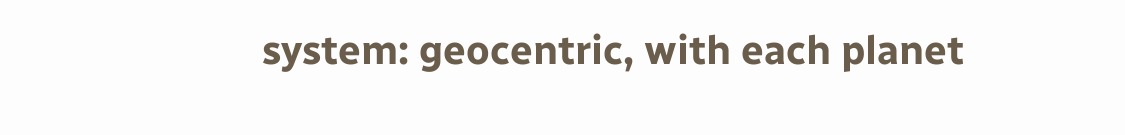system: geocentric, with each planet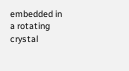embedded in a rotating crystal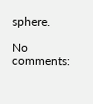sphere.

No comments: